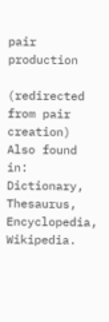pair production

(redirected from pair creation)
Also found in: Dictionary, Thesaurus, Encyclopedia, Wikipedia.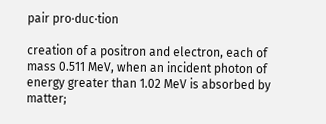pair pro·duc·tion

creation of a positron and electron, each of mass 0.511 MeV, when an incident photon of energy greater than 1.02 MeV is absorbed by matter;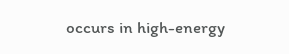occurs in high-energy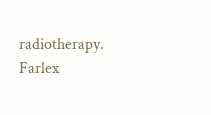radiotherapy.
Farlex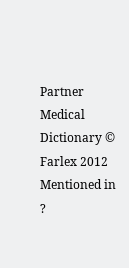Partner Medical Dictionary © Farlex 2012
Mentioned in ?